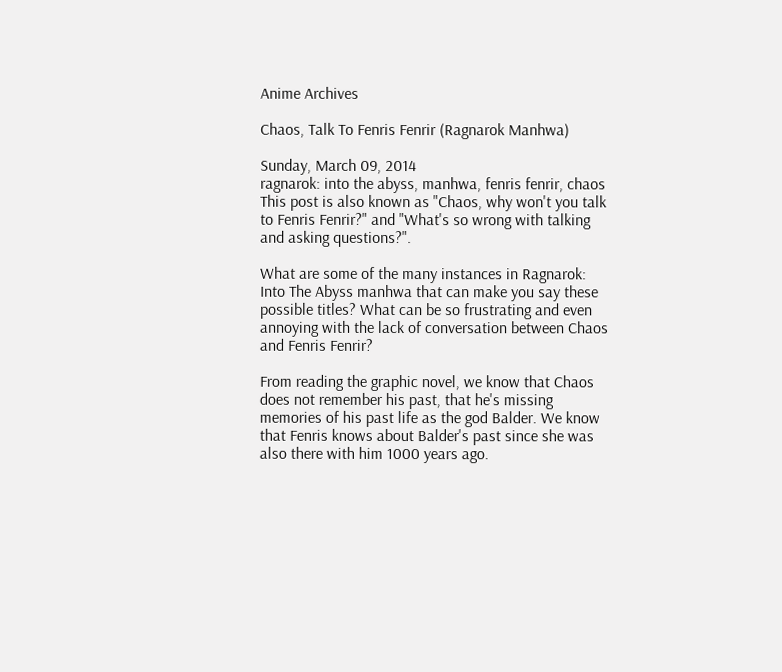Anime Archives

Chaos, Talk To Fenris Fenrir (Ragnarok Manhwa)

Sunday, March 09, 2014
ragnarok: into the abyss, manhwa, fenris fenrir, chaos
This post is also known as "Chaos, why won't you talk to Fenris Fenrir?" and "What's so wrong with talking and asking questions?".

What are some of the many instances in Ragnarok: Into The Abyss manhwa that can make you say these possible titles? What can be so frustrating and even annoying with the lack of conversation between Chaos and Fenris Fenrir?

From reading the graphic novel, we know that Chaos does not remember his past, that he's missing memories of his past life as the god Balder. We know that Fenris knows about Balder's past since she was also there with him 1000 years ago.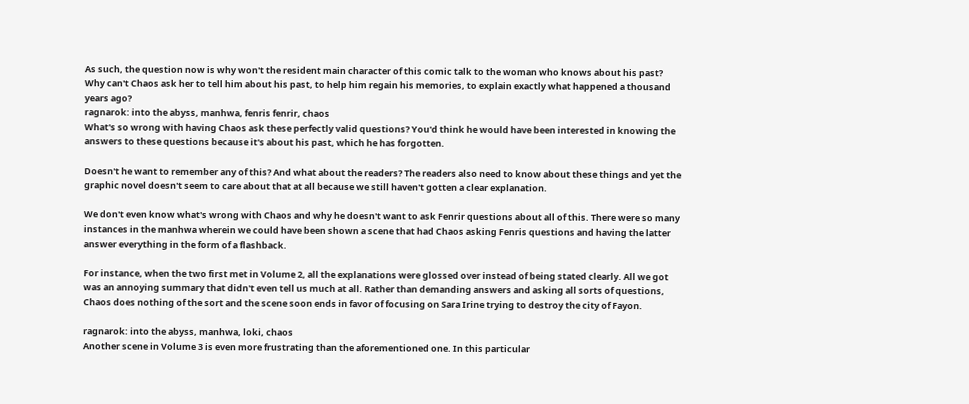As such, the question now is why won't the resident main character of this comic talk to the woman who knows about his past? Why can't Chaos ask her to tell him about his past, to help him regain his memories, to explain exactly what happened a thousand years ago?
ragnarok: into the abyss, manhwa, fenris fenrir, chaos
What's so wrong with having Chaos ask these perfectly valid questions? You'd think he would have been interested in knowing the answers to these questions because it's about his past, which he has forgotten.

Doesn't he want to remember any of this? And what about the readers? The readers also need to know about these things and yet the graphic novel doesn't seem to care about that at all because we still haven't gotten a clear explanation.

We don't even know what's wrong with Chaos and why he doesn't want to ask Fenrir questions about all of this. There were so many instances in the manhwa wherein we could have been shown a scene that had Chaos asking Fenris questions and having the latter answer everything in the form of a flashback.

For instance, when the two first met in Volume 2, all the explanations were glossed over instead of being stated clearly. All we got was an annoying summary that didn't even tell us much at all. Rather than demanding answers and asking all sorts of questions, Chaos does nothing of the sort and the scene soon ends in favor of focusing on Sara Irine trying to destroy the city of Fayon.

ragnarok: into the abyss, manhwa, loki, chaos
Another scene in Volume 3 is even more frustrating than the aforementioned one. In this particular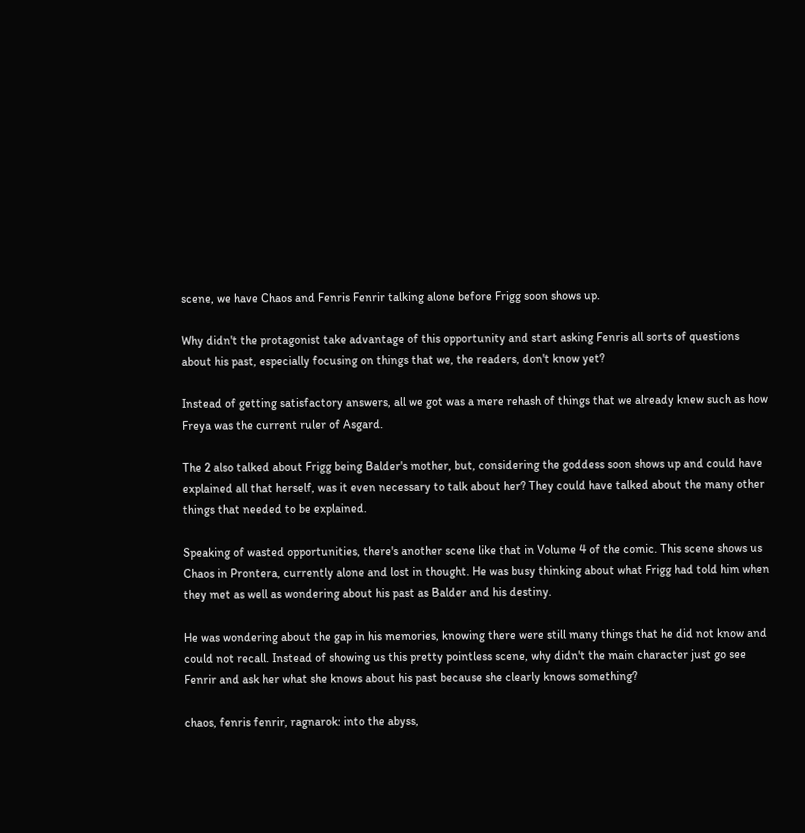scene, we have Chaos and Fenris Fenrir talking alone before Frigg soon shows up.

Why didn't the protagonist take advantage of this opportunity and start asking Fenris all sorts of questions about his past, especially focusing on things that we, the readers, don't know yet?

Instead of getting satisfactory answers, all we got was a mere rehash of things that we already knew such as how Freya was the current ruler of Asgard.

The 2 also talked about Frigg being Balder's mother, but, considering the goddess soon shows up and could have explained all that herself, was it even necessary to talk about her? They could have talked about the many other things that needed to be explained.

Speaking of wasted opportunities, there's another scene like that in Volume 4 of the comic. This scene shows us Chaos in Prontera, currently alone and lost in thought. He was busy thinking about what Frigg had told him when they met as well as wondering about his past as Balder and his destiny.

He was wondering about the gap in his memories, knowing there were still many things that he did not know and could not recall. Instead of showing us this pretty pointless scene, why didn't the main character just go see Fenrir and ask her what she knows about his past because she clearly knows something?

chaos, fenris fenrir, ragnarok: into the abyss,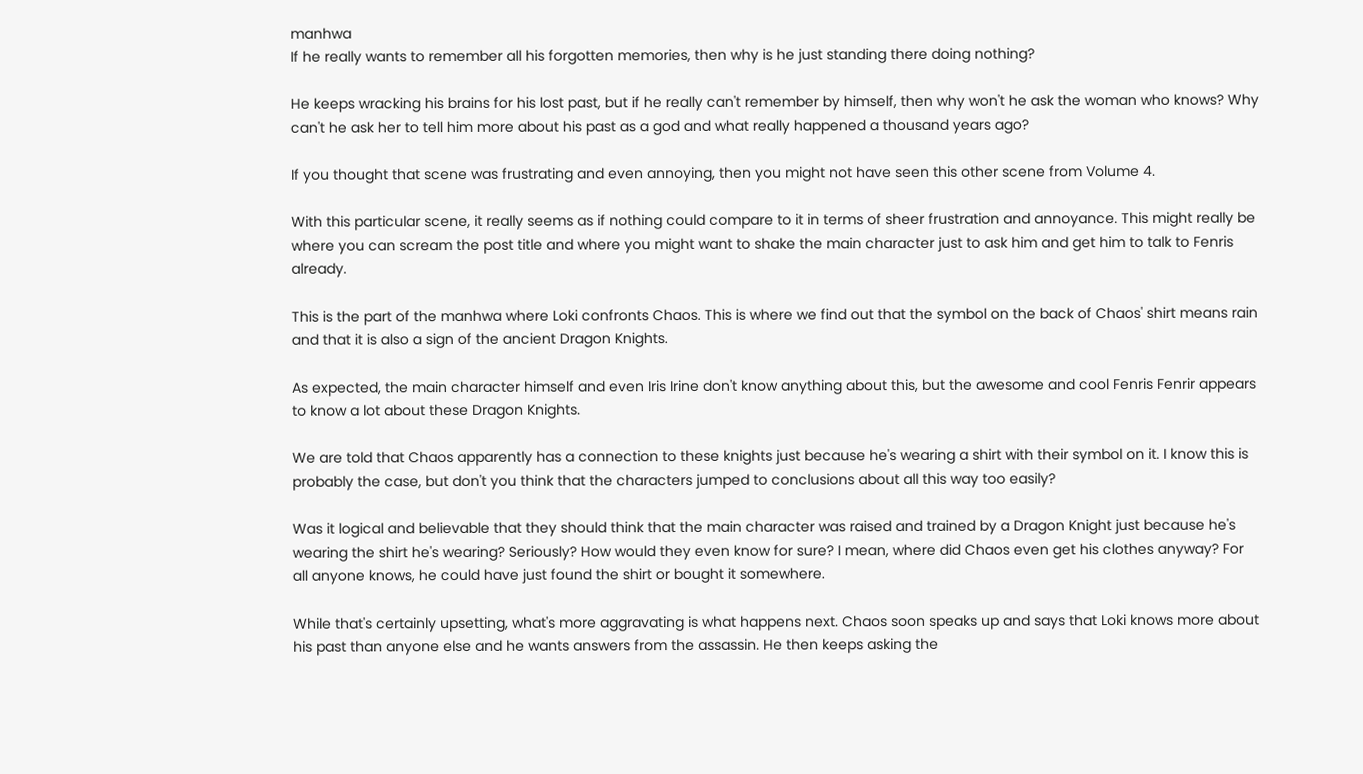manhwa
If he really wants to remember all his forgotten memories, then why is he just standing there doing nothing?

He keeps wracking his brains for his lost past, but if he really can't remember by himself, then why won't he ask the woman who knows? Why can't he ask her to tell him more about his past as a god and what really happened a thousand years ago?

If you thought that scene was frustrating and even annoying, then you might not have seen this other scene from Volume 4.

With this particular scene, it really seems as if nothing could compare to it in terms of sheer frustration and annoyance. This might really be where you can scream the post title and where you might want to shake the main character just to ask him and get him to talk to Fenris already.

This is the part of the manhwa where Loki confronts Chaos. This is where we find out that the symbol on the back of Chaos' shirt means rain and that it is also a sign of the ancient Dragon Knights.

As expected, the main character himself and even Iris Irine don't know anything about this, but the awesome and cool Fenris Fenrir appears to know a lot about these Dragon Knights.

We are told that Chaos apparently has a connection to these knights just because he's wearing a shirt with their symbol on it. I know this is probably the case, but don't you think that the characters jumped to conclusions about all this way too easily?

Was it logical and believable that they should think that the main character was raised and trained by a Dragon Knight just because he's wearing the shirt he's wearing? Seriously? How would they even know for sure? I mean, where did Chaos even get his clothes anyway? For all anyone knows, he could have just found the shirt or bought it somewhere.

While that's certainly upsetting, what's more aggravating is what happens next. Chaos soon speaks up and says that Loki knows more about his past than anyone else and he wants answers from the assassin. He then keeps asking the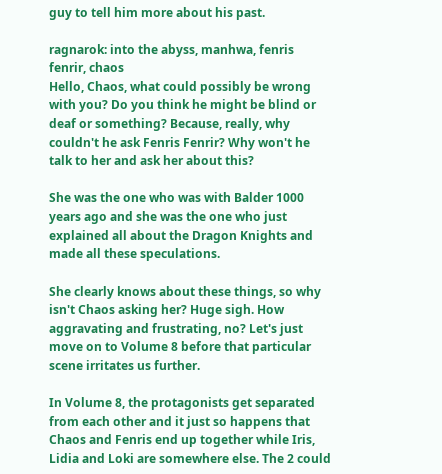guy to tell him more about his past.

ragnarok: into the abyss, manhwa, fenris fenrir, chaos
Hello, Chaos, what could possibly be wrong with you? Do you think he might be blind or deaf or something? Because, really, why couldn't he ask Fenris Fenrir? Why won't he talk to her and ask her about this?

She was the one who was with Balder 1000 years ago and she was the one who just explained all about the Dragon Knights and made all these speculations.

She clearly knows about these things, so why isn't Chaos asking her? Huge sigh. How aggravating and frustrating, no? Let's just move on to Volume 8 before that particular scene irritates us further.

In Volume 8, the protagonists get separated from each other and it just so happens that Chaos and Fenris end up together while Iris, Lidia and Loki are somewhere else. The 2 could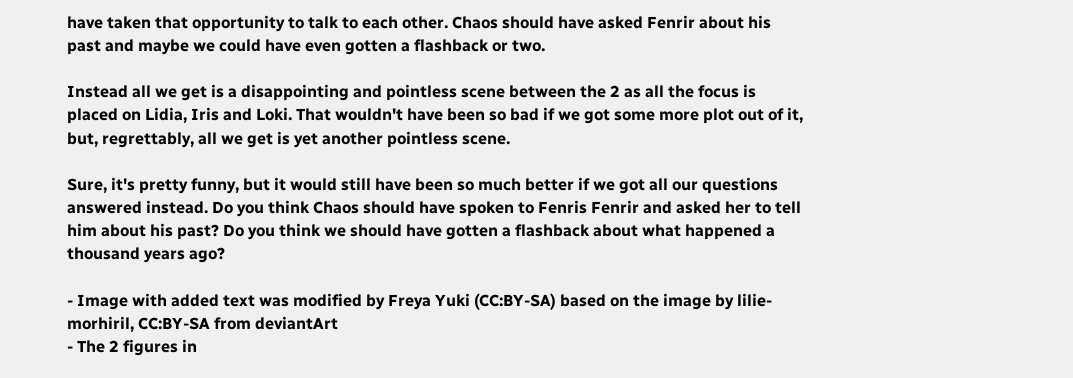have taken that opportunity to talk to each other. Chaos should have asked Fenrir about his past and maybe we could have even gotten a flashback or two.

Instead all we get is a disappointing and pointless scene between the 2 as all the focus is placed on Lidia, Iris and Loki. That wouldn't have been so bad if we got some more plot out of it, but, regrettably, all we get is yet another pointless scene.

Sure, it's pretty funny, but it would still have been so much better if we got all our questions answered instead. Do you think Chaos should have spoken to Fenris Fenrir and asked her to tell him about his past? Do you think we should have gotten a flashback about what happened a thousand years ago?

- Image with added text was modified by Freya Yuki (CC:BY-SA) based on the image by lilie-morhiril, CC:BY-SA from deviantArt
- The 2 figures in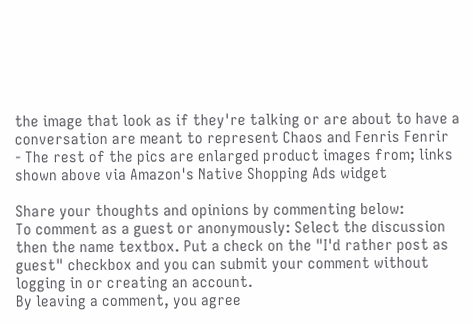the image that look as if they're talking or are about to have a conversation are meant to represent Chaos and Fenris Fenrir
- The rest of the pics are enlarged product images from; links shown above via Amazon's Native Shopping Ads widget

Share your thoughts and opinions by commenting below:
To comment as a guest or anonymously: Select the discussion then the name textbox. Put a check on the "I'd rather post as guest" checkbox and you can submit your comment without logging in or creating an account.
By leaving a comment, you agree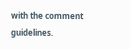with the comment guidelines.